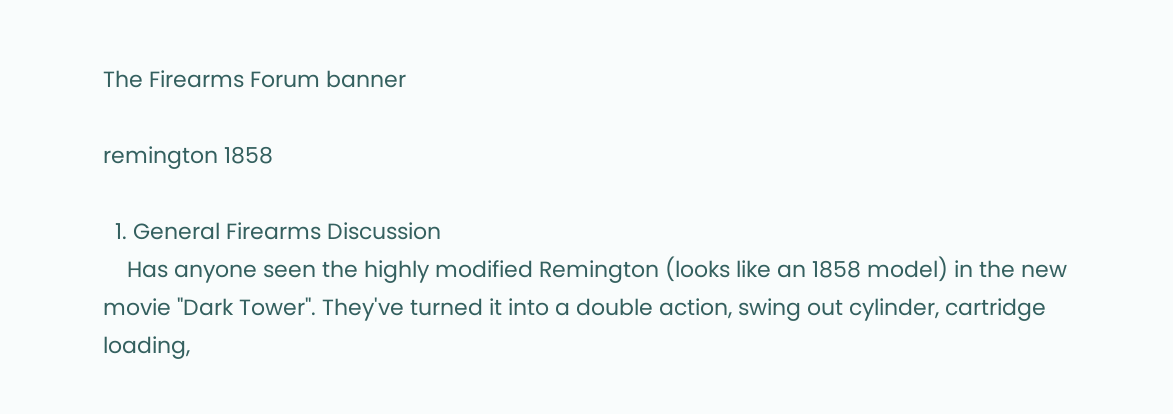The Firearms Forum banner

remington 1858

  1. General Firearms Discussion
    Has anyone seen the highly modified Remington (looks like an 1858 model) in the new movie "Dark Tower". They've turned it into a double action, swing out cylinder, cartridge loading,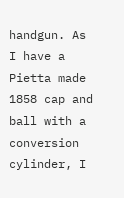handgun. As I have a Pietta made 1858 cap and ball with a conversion cylinder, I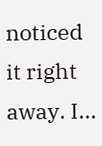noticed it right away. I...